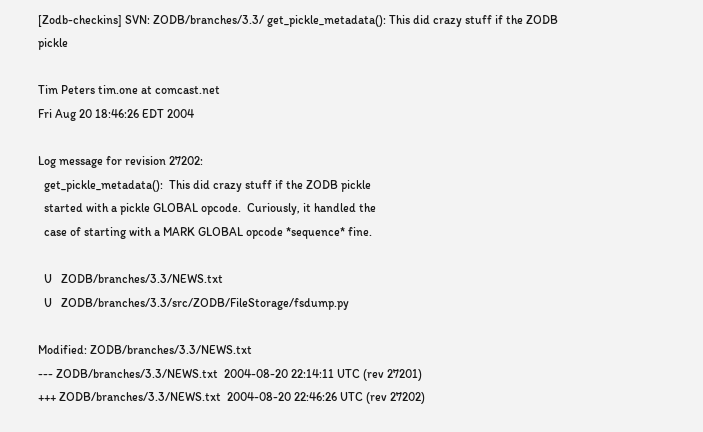[Zodb-checkins] SVN: ZODB/branches/3.3/ get_pickle_metadata(): This did crazy stuff if the ZODB pickle

Tim Peters tim.one at comcast.net
Fri Aug 20 18:46:26 EDT 2004

Log message for revision 27202:
  get_pickle_metadata():  This did crazy stuff if the ZODB pickle
  started with a pickle GLOBAL opcode.  Curiously, it handled the
  case of starting with a MARK GLOBAL opcode *sequence* fine.

  U   ZODB/branches/3.3/NEWS.txt
  U   ZODB/branches/3.3/src/ZODB/FileStorage/fsdump.py

Modified: ZODB/branches/3.3/NEWS.txt
--- ZODB/branches/3.3/NEWS.txt  2004-08-20 22:14:11 UTC (rev 27201)
+++ ZODB/branches/3.3/NEWS.txt  2004-08-20 22:46:26 UTC (rev 27202)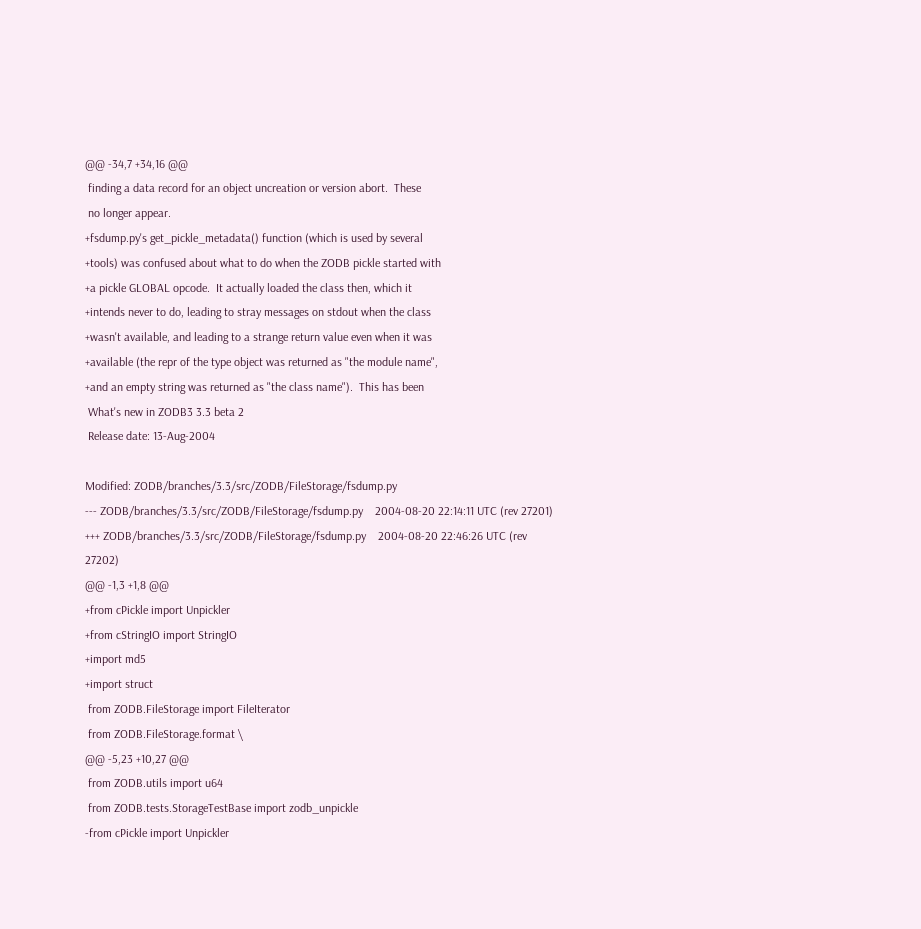@@ -34,7 +34,16 @@
 finding a data record for an object uncreation or version abort.  These
 no longer appear.
+fsdump.py's get_pickle_metadata() function (which is used by several
+tools) was confused about what to do when the ZODB pickle started with
+a pickle GLOBAL opcode.  It actually loaded the class then, which it
+intends never to do, leading to stray messages on stdout when the class
+wasn't available, and leading to a strange return value even when it was
+available (the repr of the type object was returned as "the module name",
+and an empty string was returned as "the class name").  This has been
 What's new in ZODB3 3.3 beta 2
 Release date: 13-Aug-2004

Modified: ZODB/branches/3.3/src/ZODB/FileStorage/fsdump.py
--- ZODB/branches/3.3/src/ZODB/FileStorage/fsdump.py    2004-08-20 22:14:11 UTC (rev 27201)
+++ ZODB/branches/3.3/src/ZODB/FileStorage/fsdump.py    2004-08-20 22:46:26 UTC (rev 27202)
@@ -1,3 +1,8 @@
+from cPickle import Unpickler
+from cStringIO import StringIO
+import md5
+import struct
 from ZODB.FileStorage import FileIterator
 from ZODB.FileStorage.format \
@@ -5,23 +10,27 @@
 from ZODB.utils import u64
 from ZODB.tests.StorageTestBase import zodb_unpickle
-from cPickle import Unpickler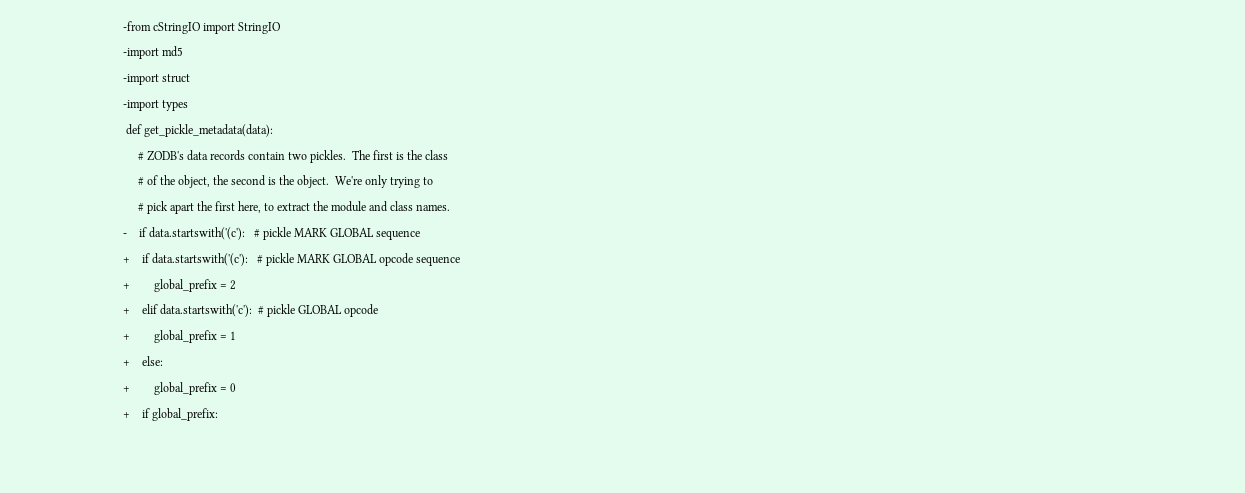-from cStringIO import StringIO
-import md5
-import struct
-import types
 def get_pickle_metadata(data):
     # ZODB's data records contain two pickles.  The first is the class
     # of the object, the second is the object.  We're only trying to
     # pick apart the first here, to extract the module and class names.
-    if data.startswith('(c'):   # pickle MARK GLOBAL sequence
+    if data.startswith('(c'):   # pickle MARK GLOBAL opcode sequence
+        global_prefix = 2
+    elif data.startswith('c'):  # pickle GLOBAL opcode
+        global_prefix = 1
+    else:
+        global_prefix = 0
+    if global_prefix: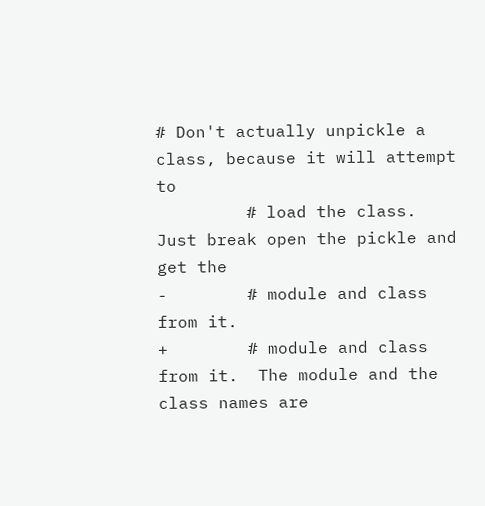# Don't actually unpickle a class, because it will attempt to
         # load the class.  Just break open the pickle and get the
-        # module and class from it.
+        # module and class from it.  The module and the class names are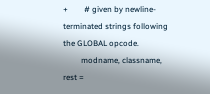+        # given by newline-terminated strings following the GLOBAL opcode.
         modname, classname, rest =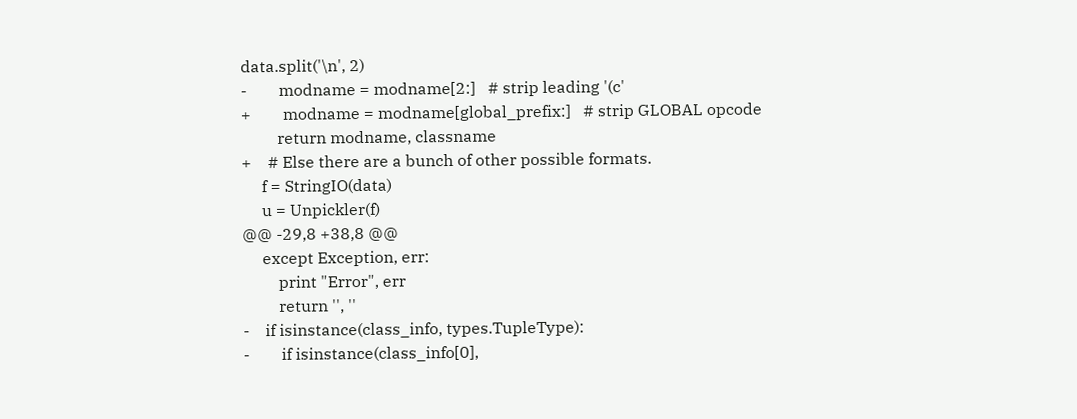data.split('\n', 2)
-        modname = modname[2:]   # strip leading '(c'
+        modname = modname[global_prefix:]   # strip GLOBAL opcode
         return modname, classname
+    # Else there are a bunch of other possible formats.
     f = StringIO(data)
     u = Unpickler(f)
@@ -29,8 +38,8 @@
     except Exception, err:
         print "Error", err
         return '', ''
-    if isinstance(class_info, types.TupleType):
-        if isinstance(class_info[0],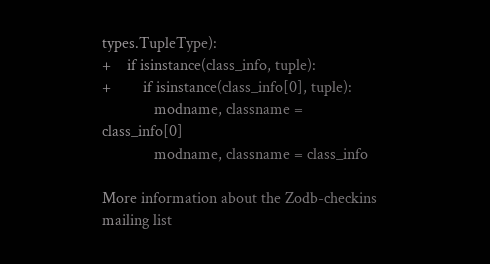types.TupleType):
+    if isinstance(class_info, tuple):
+        if isinstance(class_info[0], tuple):
             modname, classname = class_info[0]
             modname, classname = class_info

More information about the Zodb-checkins mailing list